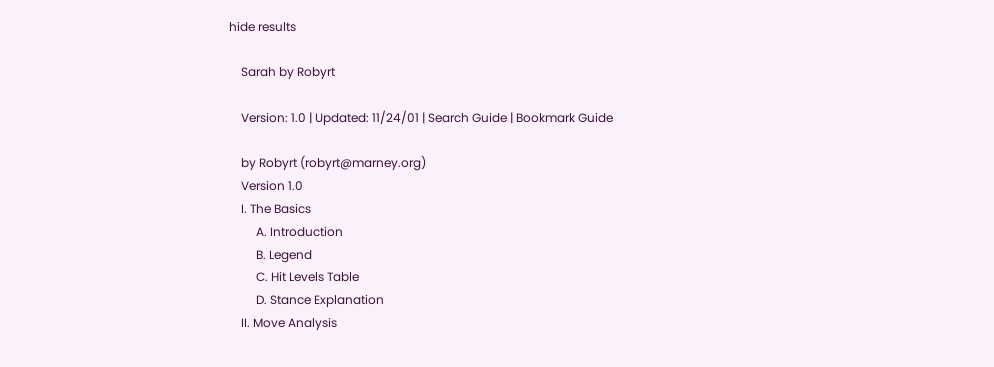hide results

    Sarah by Robyrt

    Version: 1.0 | Updated: 11/24/01 | Search Guide | Bookmark Guide

    by Robyrt (robyrt@marney.org)
    Version 1.0
    I. The Basics
         A. Introduction
         B. Legend
         C. Hit Levels Table
         D. Stance Explanation
    II. Move Analysis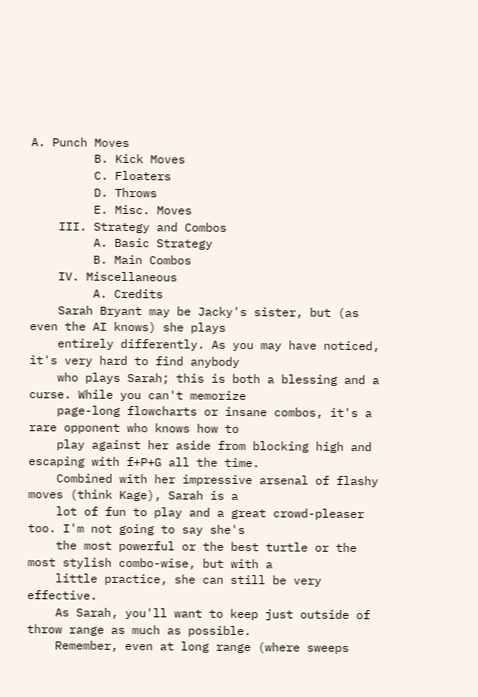A. Punch Moves
         B. Kick Moves
         C. Floaters
         D. Throws
         E. Misc. Moves
    III. Strategy and Combos
         A. Basic Strategy
         B. Main Combos
    IV. Miscellaneous
         A. Credits
    Sarah Bryant may be Jacky's sister, but (as even the AI knows) she plays
    entirely differently. As you may have noticed, it's very hard to find anybody
    who plays Sarah; this is both a blessing and a curse. While you can't memorize
    page-long flowcharts or insane combos, it's a rare opponent who knows how to
    play against her aside from blocking high and escaping with f+P+G all the time.
    Combined with her impressive arsenal of flashy moves (think Kage), Sarah is a
    lot of fun to play and a great crowd-pleaser too. I'm not going to say she's
    the most powerful or the best turtle or the most stylish combo-wise, but with a
    little practice, she can still be very effective.
    As Sarah, you'll want to keep just outside of throw range as much as possible.
    Remember, even at long range (where sweeps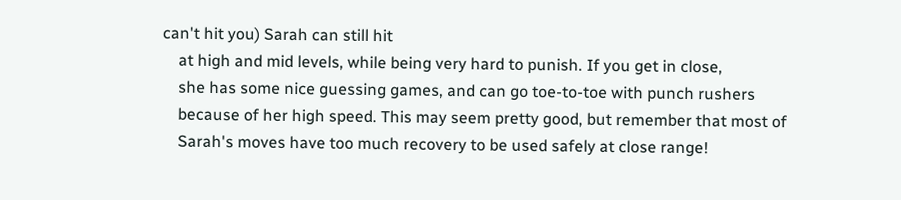can't hit you) Sarah can still hit
    at high and mid levels, while being very hard to punish. If you get in close,
    she has some nice guessing games, and can go toe-to-toe with punch rushers
    because of her high speed. This may seem pretty good, but remember that most of
    Sarah's moves have too much recovery to be used safely at close range!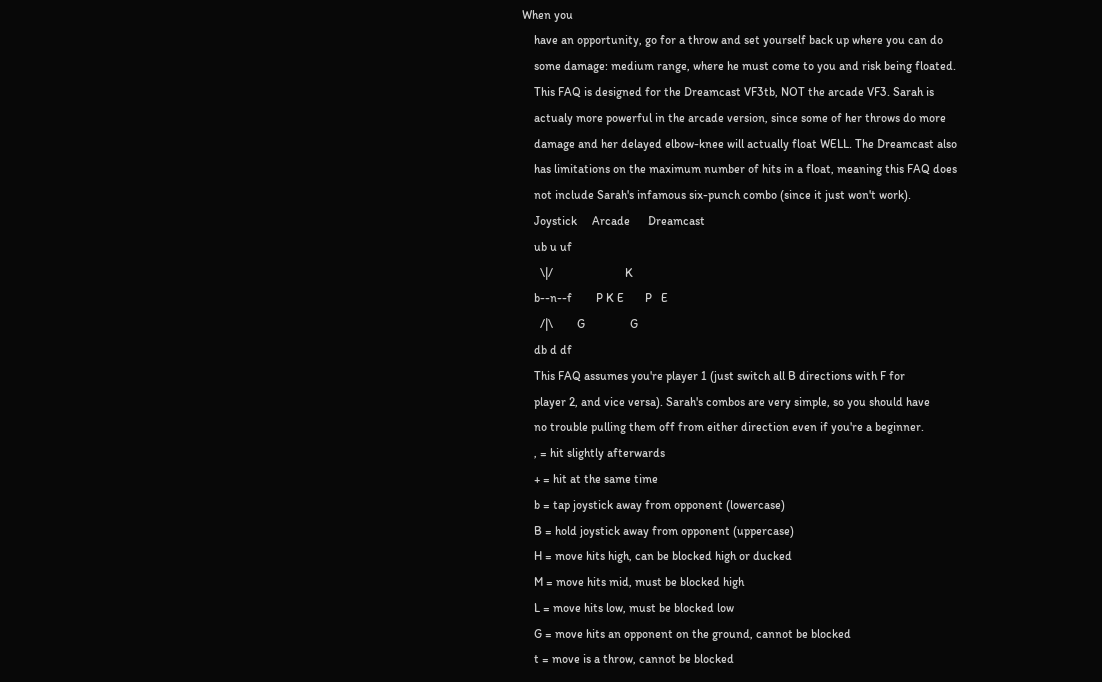When you
    have an opportunity, go for a throw and set yourself back up where you can do
    some damage: medium range, where he must come to you and risk being floated.
    This FAQ is designed for the Dreamcast VF3tb, NOT the arcade VF3. Sarah is
    actualy more powerful in the arcade version, since some of her throws do more
    damage and her delayed elbow-knee will actually float WELL. The Dreamcast also
    has limitations on the maximum number of hits in a float, meaning this FAQ does
    not include Sarah's infamous six-punch combo (since it just won't work).
    Joystick     Arcade      Dreamcast
    ub u uf
      \|/                        K
    b--n--f        P K E       P   E
      /|\        G               G
    db d df
    This FAQ assumes you're player 1 (just switch all B directions with F for
    player 2, and vice versa). Sarah's combos are very simple, so you should have
    no trouble pulling them off from either direction even if you're a beginner.
    , = hit slightly afterwards
    + = hit at the same time
    b = tap joystick away from opponent (lowercase)
    B = hold joystick away from opponent (uppercase)
    H = move hits high, can be blocked high or ducked
    M = move hits mid, must be blocked high
    L = move hits low, must be blocked low
    G = move hits an opponent on the ground, cannot be blocked
    t = move is a throw, cannot be blocked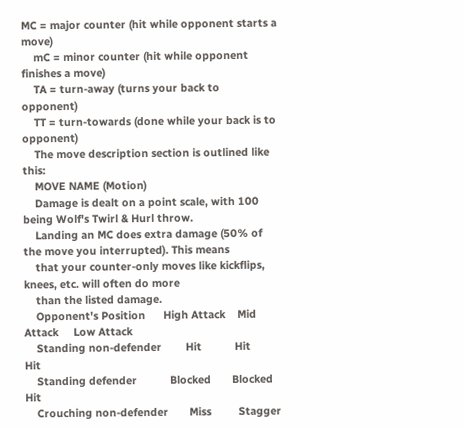MC = major counter (hit while opponent starts a move)
    mC = minor counter (hit while opponent finishes a move)
    TA = turn-away (turns your back to opponent)
    TT = turn-towards (done while your back is to opponent)
    The move description section is outlined like this:
    MOVE NAME (Motion)
    Damage is dealt on a point scale, with 100 being Wolf's Twirl & Hurl throw.
    Landing an MC does extra damage (50% of the move you interrupted). This means
    that your counter-only moves like kickflips, knees, etc. will often do more
    than the listed damage.
    Opponent's Position      High Attack    Mid Attack     Low Attack
    Standing non-defender        Hit           Hit            Hit
    Standing defender           Blocked       Blocked         Hit
    Crouching non-defender       Miss         Stagger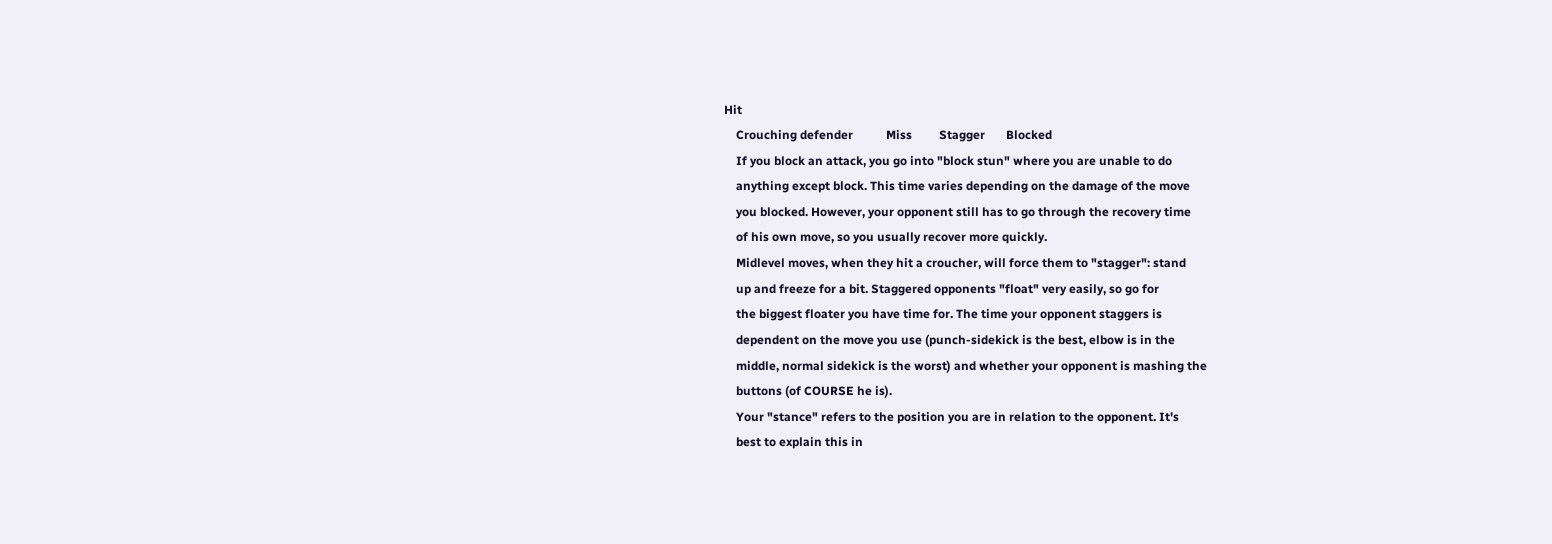Hit
    Crouching defender           Miss         Stagger       Blocked
    If you block an attack, you go into "block stun" where you are unable to do
    anything except block. This time varies depending on the damage of the move
    you blocked. However, your opponent still has to go through the recovery time
    of his own move, so you usually recover more quickly.
    Midlevel moves, when they hit a croucher, will force them to "stagger": stand
    up and freeze for a bit. Staggered opponents "float" very easily, so go for
    the biggest floater you have time for. The time your opponent staggers is
    dependent on the move you use (punch-sidekick is the best, elbow is in the
    middle, normal sidekick is the worst) and whether your opponent is mashing the
    buttons (of COURSE he is).
    Your "stance" refers to the position you are in relation to the opponent. It's
    best to explain this in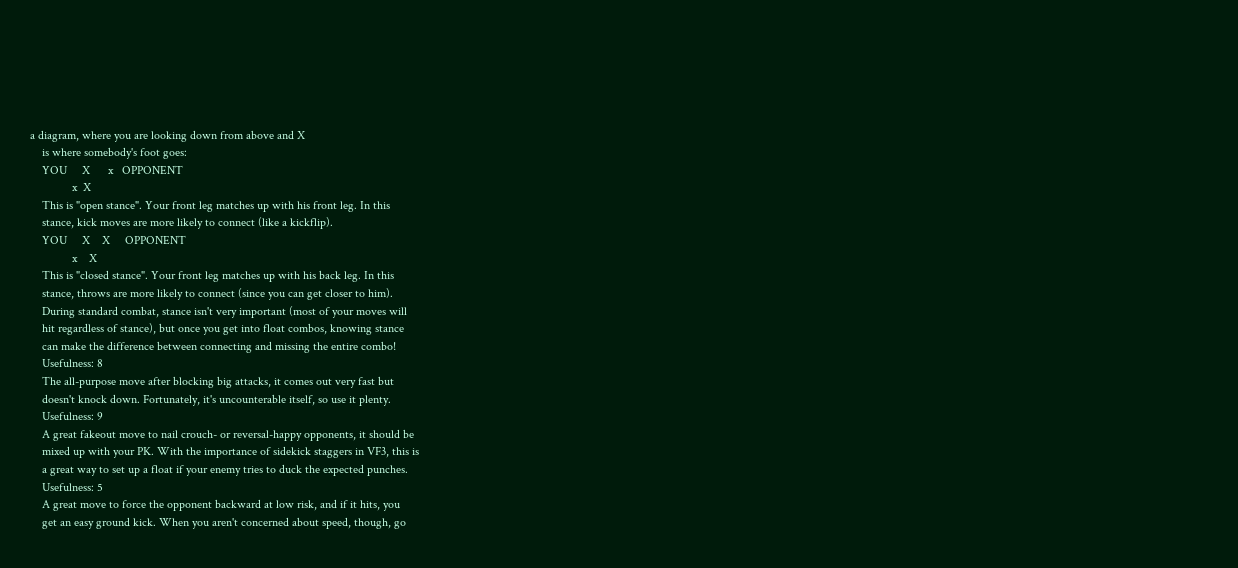a diagram, where you are looking down from above and X
    is where somebody's foot goes:
    YOU     X      x   OPPONENT
              x  X
    This is "open stance". Your front leg matches up with his front leg. In this
    stance, kick moves are more likely to connect (like a kickflip).
    YOU     X    X     OPPONENT
              x    X
    This is "closed stance". Your front leg matches up with his back leg. In this
    stance, throws are more likely to connect (since you can get closer to him).
    During standard combat, stance isn't very important (most of your moves will
    hit regardless of stance), but once you get into float combos, knowing stance
    can make the difference between connecting and missing the entire combo!
    Usefulness: 8
    The all-purpose move after blocking big attacks, it comes out very fast but
    doesn't knock down. Fortunately, it's uncounterable itself, so use it plenty.
    Usefulness: 9
    A great fakeout move to nail crouch- or reversal-happy opponents, it should be
    mixed up with your PK. With the importance of sidekick staggers in VF3, this is
    a great way to set up a float if your enemy tries to duck the expected punches.
    Usefulness: 5
    A great move to force the opponent backward at low risk, and if it hits, you
    get an easy ground kick. When you aren't concerned about speed, though, go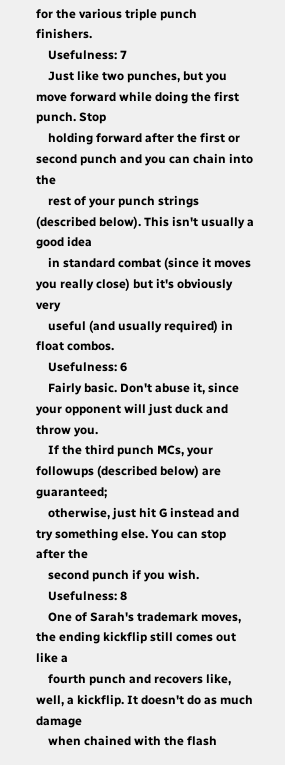for the various triple punch finishers.
    Usefulness: 7
    Just like two punches, but you move forward while doing the first punch. Stop
    holding forward after the first or second punch and you can chain into the
    rest of your punch strings (described below). This isn't usually a good idea
    in standard combat (since it moves you really close) but it's obviously very
    useful (and usually required) in float combos.
    Usefulness: 6
    Fairly basic. Don't abuse it, since your opponent will just duck and throw you.
    If the third punch MCs, your followups (described below) are guaranteed;
    otherwise, just hit G instead and try something else. You can stop after the
    second punch if you wish.
    Usefulness: 8
    One of Sarah's trademark moves, the ending kickflip still comes out like a
    fourth punch and recovers like, well, a kickflip. It doesn't do as much damage
    when chained with the flash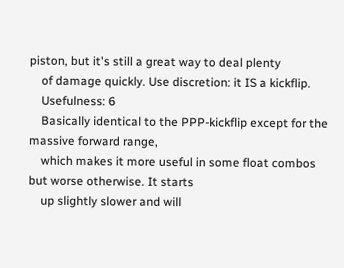piston, but it's still a great way to deal plenty
    of damage quickly. Use discretion: it IS a kickflip.
    Usefulness: 6
    Basically identical to the PPP-kickflip except for the massive forward range,
    which makes it more useful in some float combos but worse otherwise. It starts
    up slightly slower and will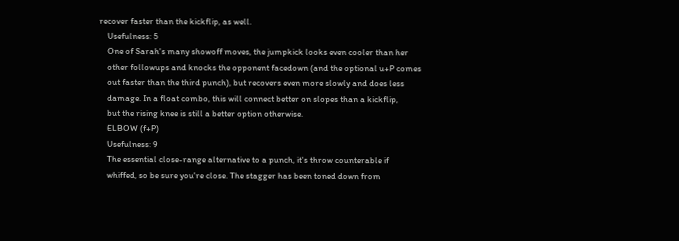recover faster than the kickflip, as well.
    Usefulness: 5
    One of Sarah's many showoff moves, the jumpkick looks even cooler than her
    other followups and knocks the opponent facedown (and the optional u+P comes
    out faster than the third punch), but recovers even more slowly and does less
    damage. In a float combo, this will connect better on slopes than a kickflip,
    but the rising knee is still a better option otherwise.
    ELBOW (f+P)
    Usefulness: 9
    The essential close-range alternative to a punch, it's throw counterable if
    whiffed, so be sure you're close. The stagger has been toned down from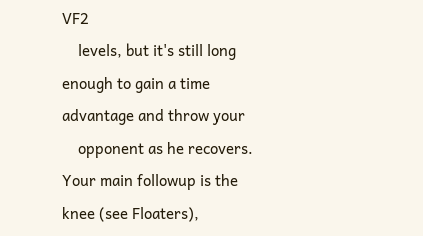VF2
    levels, but it's still long enough to gain a time advantage and throw your
    opponent as he recovers. Your main followup is the knee (see Floaters),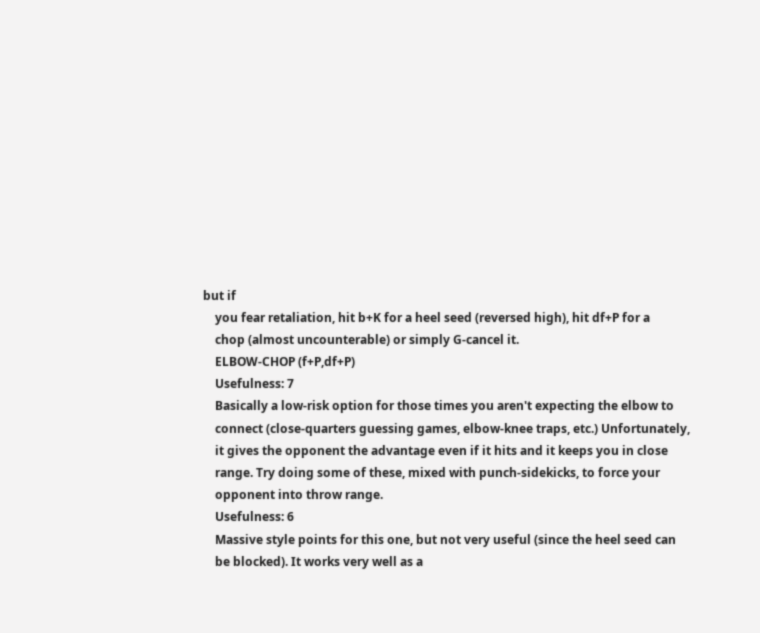but if
    you fear retaliation, hit b+K for a heel seed (reversed high), hit df+P for a
    chop (almost uncounterable) or simply G-cancel it.
    ELBOW-CHOP (f+P,df+P)
    Usefulness: 7
    Basically a low-risk option for those times you aren't expecting the elbow to
    connect (close-quarters guessing games, elbow-knee traps, etc.) Unfortunately,
    it gives the opponent the advantage even if it hits and it keeps you in close
    range. Try doing some of these, mixed with punch-sidekicks, to force your
    opponent into throw range.
    Usefulness: 6
    Massive style points for this one, but not very useful (since the heel seed can
    be blocked). It works very well as a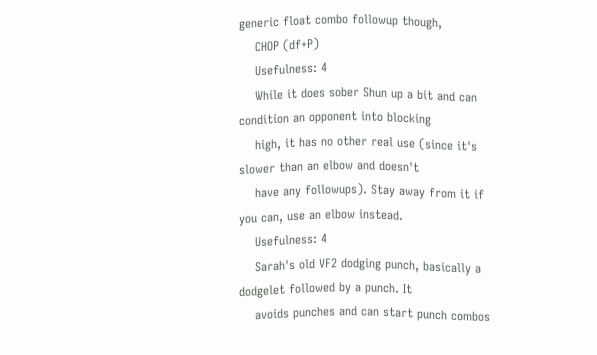generic float combo followup though,
    CHOP (df+P)
    Usefulness: 4
    While it does sober Shun up a bit and can condition an opponent into blocking
    high, it has no other real use (since it's slower than an elbow and doesn't
    have any followups). Stay away from it if you can, use an elbow instead.
    Usefulness: 4
    Sarah's old VF2 dodging punch, basically a dodgelet followed by a punch. It
    avoids punches and can start punch combos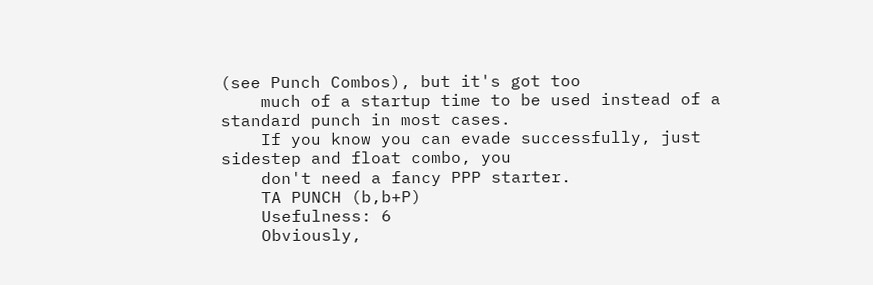(see Punch Combos), but it's got too
    much of a startup time to be used instead of a standard punch in most cases.
    If you know you can evade successfully, just sidestep and float combo, you
    don't need a fancy PPP starter.
    TA PUNCH (b,b+P)
    Usefulness: 6
    Obviously,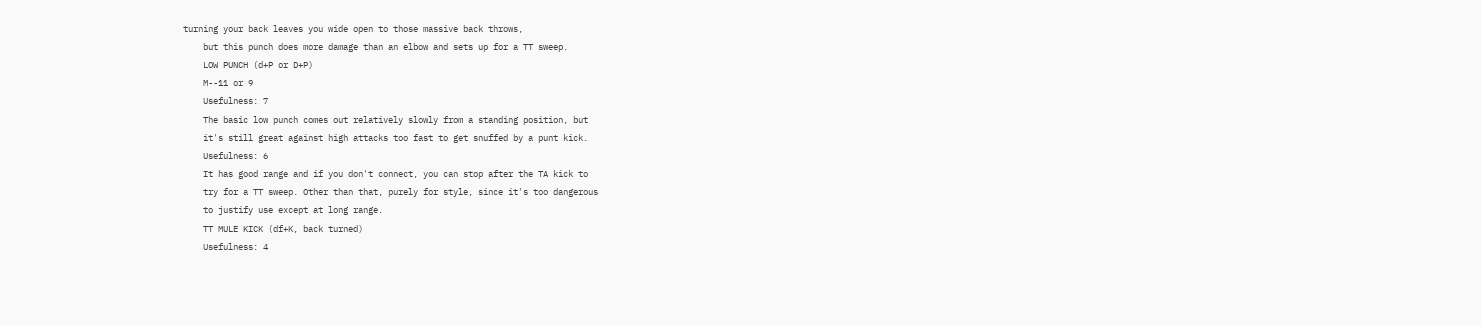turning your back leaves you wide open to those massive back throws,
    but this punch does more damage than an elbow and sets up for a TT sweep.
    LOW PUNCH (d+P or D+P)
    M--11 or 9
    Usefulness: 7
    The basic low punch comes out relatively slowly from a standing position, but
    it's still great against high attacks too fast to get snuffed by a punt kick.
    Usefulness: 6
    It has good range and if you don't connect, you can stop after the TA kick to
    try for a TT sweep. Other than that, purely for style, since it's too dangerous
    to justify use except at long range.
    TT MULE KICK (df+K, back turned)
    Usefulness: 4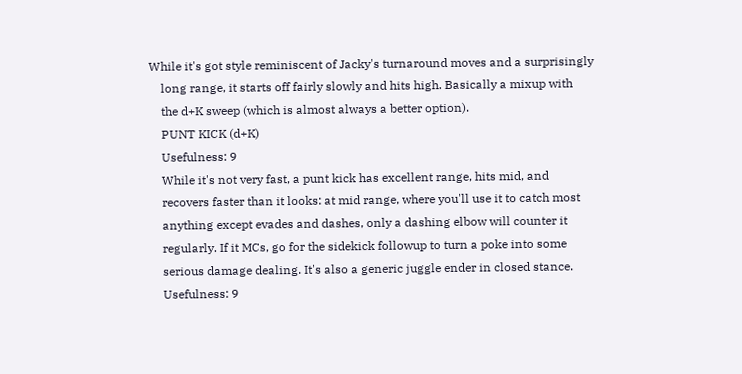While it's got style reminiscent of Jacky's turnaround moves and a surprisingly
    long range, it starts off fairly slowly and hits high. Basically a mixup with
    the d+K sweep (which is almost always a better option).
    PUNT KICK (d+K)
    Usefulness: 9
    While it's not very fast, a punt kick has excellent range, hits mid, and
    recovers faster than it looks: at mid range, where you'll use it to catch most
    anything except evades and dashes, only a dashing elbow will counter it
    regularly. If it MCs, go for the sidekick followup to turn a poke into some
    serious damage dealing. It's also a generic juggle ender in closed stance.
    Usefulness: 9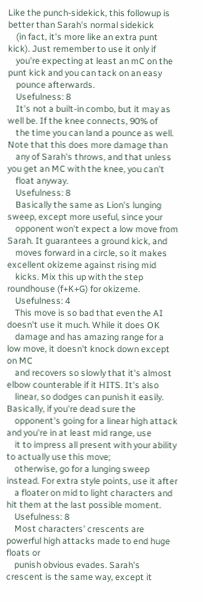Like the punch-sidekick, this followup is better than Sarah's normal sidekick
    (in fact, it's more like an extra punt kick). Just remember to use it only if
    you're expecting at least an mC on the punt kick and you can tack on an easy
    pounce afterwards.
    Usefulness: 8
    It's not a built-in combo, but it may as well be. If the knee connects, 90% of
    the time you can land a pounce as well. Note that this does more damage than
    any of Sarah's throws, and that unless you get an MC with the knee, you can't
    float anyway.
    Usefulness: 8
    Basically the same as Lion's lunging sweep, except more useful, since your
    opponent won't expect a low move from Sarah. It guarantees a ground kick, and
    moves forward in a circle, so it makes excellent okizeme against rising mid
    kicks. Mix this up with the step roundhouse (f+K+G) for okizeme.
    Usefulness: 4
    This move is so bad that even the AI doesn't use it much. While it does OK
    damage and has amazing range for a low move, it doesn't knock down except on MC
    and recovers so slowly that it's almost elbow counterable if it HITS. It's also
    linear, so dodges can punish it easily. Basically, if you're dead sure the
    opponent's going for a linear high attack and you're in at least mid range, use
    it to impress all present with your ability to actually use this move;
    otherwise, go for a lunging sweep instead. For extra style points, use it after
    a floater on mid to light characters and hit them at the last possible moment.
    Usefulness: 8
    Most characters' crescents are powerful high attacks made to end huge floats or
    punish obvious evades. Sarah's crescent is the same way, except it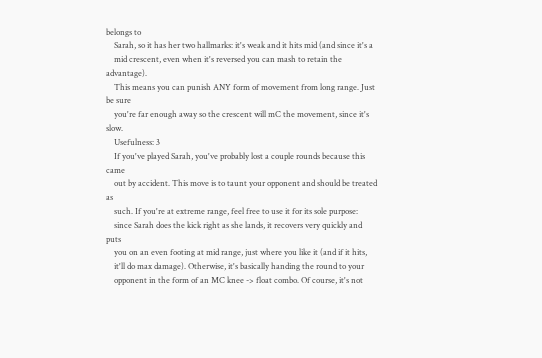belongs to
    Sarah, so it has her two hallmarks: it's weak and it hits mid (and since it's a
    mid crescent, even when it's reversed you can mash to retain the advantage).
    This means you can punish ANY form of movement from long range. Just be sure
    you're far enough away so the crescent will mC the movement, since it's slow.
    Usefulness: 3
    If you've played Sarah, you've probably lost a couple rounds because this came
    out by accident. This move is to taunt your opponent and should be treated as
    such. If you're at extreme range, feel free to use it for its sole purpose:
    since Sarah does the kick right as she lands, it recovers very quickly and puts
    you on an even footing at mid range, just where you like it (and if it hits,
    it'll do max damage). Otherwise, it's basically handing the round to your
    opponent in the form of an MC knee -> float combo. Of course, it's not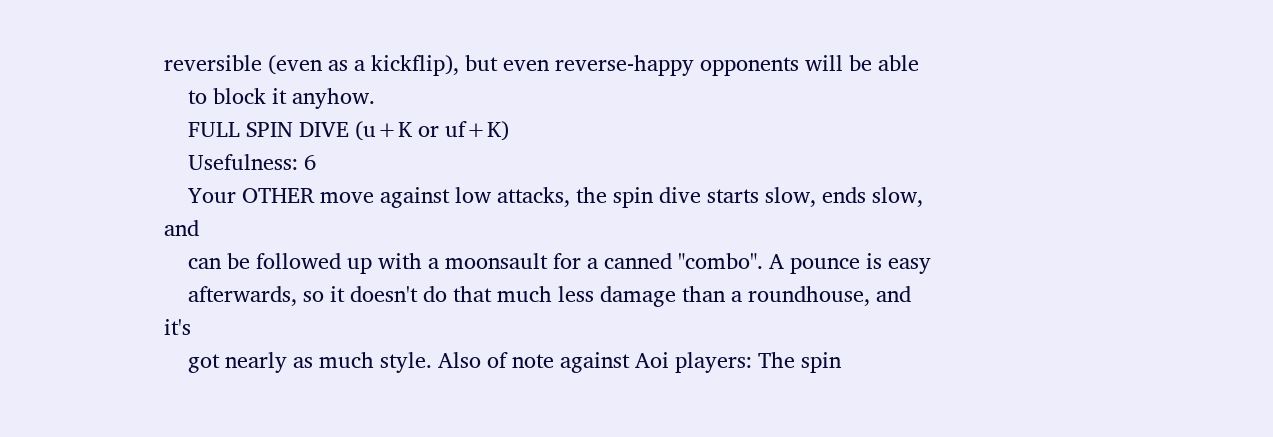reversible (even as a kickflip), but even reverse-happy opponents will be able
    to block it anyhow.
    FULL SPIN DIVE (u+K or uf+K)
    Usefulness: 6
    Your OTHER move against low attacks, the spin dive starts slow, ends slow, and
    can be followed up with a moonsault for a canned "combo". A pounce is easy
    afterwards, so it doesn't do that much less damage than a roundhouse, and it's
    got nearly as much style. Also of note against Aoi players: The spin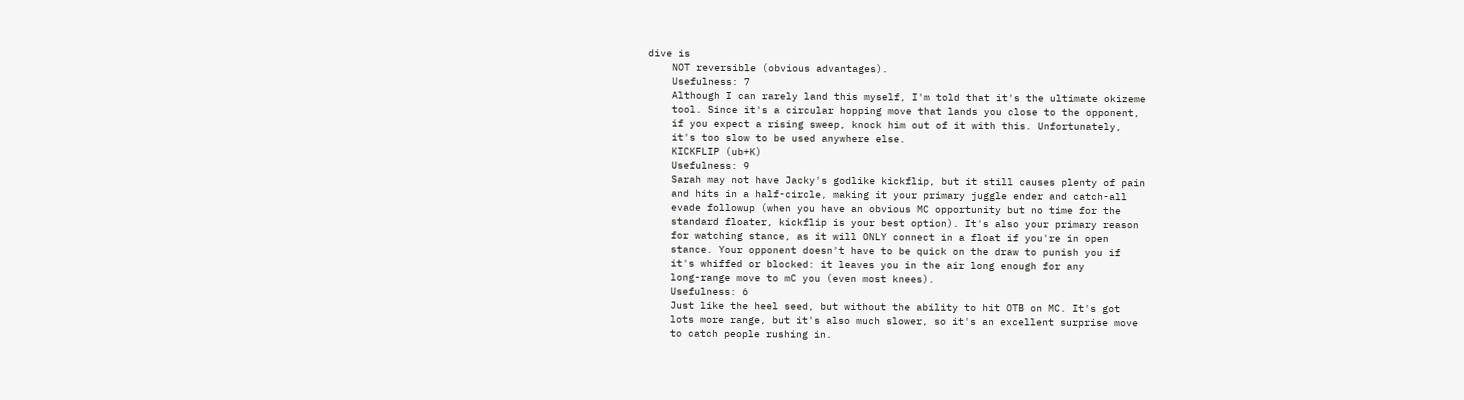dive is
    NOT reversible (obvious advantages).
    Usefulness: 7
    Although I can rarely land this myself, I'm told that it's the ultimate okizeme
    tool. Since it's a circular hopping move that lands you close to the opponent,
    if you expect a rising sweep, knock him out of it with this. Unfortunately,
    it's too slow to be used anywhere else.
    KICKFLIP (ub+K)
    Usefulness: 9
    Sarah may not have Jacky's godlike kickflip, but it still causes plenty of pain
    and hits in a half-circle, making it your primary juggle ender and catch-all
    evade followup (when you have an obvious MC opportunity but no time for the
    standard floater, kickflip is your best option). It's also your primary reason
    for watching stance, as it will ONLY connect in a float if you're in open
    stance. Your opponent doesn't have to be quick on the draw to punish you if
    it's whiffed or blocked: it leaves you in the air long enough for any
    long-range move to mC you (even most knees).
    Usefulness: 6
    Just like the heel seed, but without the ability to hit OTB on MC. It's got
    lots more range, but it's also much slower, so it's an excellent surprise move
    to catch people rushing in.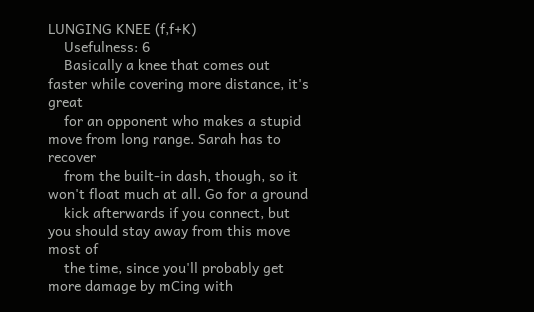LUNGING KNEE (f,f+K)
    Usefulness: 6
    Basically a knee that comes out faster while covering more distance, it's great
    for an opponent who makes a stupid move from long range. Sarah has to recover
    from the built-in dash, though, so it won't float much at all. Go for a ground
    kick afterwards if you connect, but you should stay away from this move most of
    the time, since you'll probably get more damage by mCing with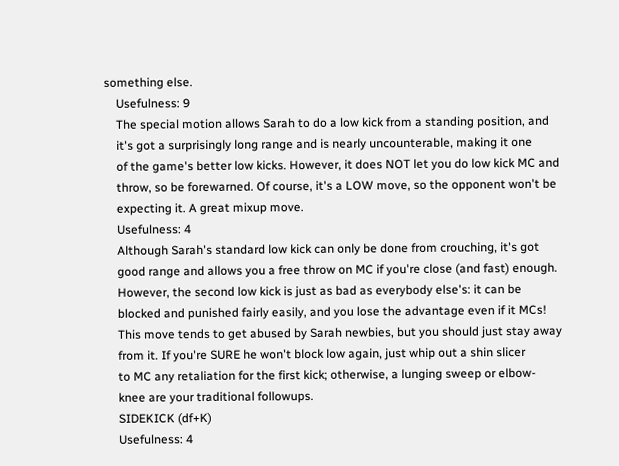something else.
    Usefulness: 9
    The special motion allows Sarah to do a low kick from a standing position, and
    it's got a surprisingly long range and is nearly uncounterable, making it one
    of the game's better low kicks. However, it does NOT let you do low kick MC and
    throw, so be forewarned. Of course, it's a LOW move, so the opponent won't be
    expecting it. A great mixup move.
    Usefulness: 4
    Although Sarah's standard low kick can only be done from crouching, it's got
    good range and allows you a free throw on MC if you're close (and fast) enough.
    However, the second low kick is just as bad as everybody else's: it can be
    blocked and punished fairly easily, and you lose the advantage even if it MCs!
    This move tends to get abused by Sarah newbies, but you should just stay away
    from it. If you're SURE he won't block low again, just whip out a shin slicer
    to MC any retaliation for the first kick; otherwise, a lunging sweep or elbow-
    knee are your traditional followups.
    SIDEKICK (df+K)
    Usefulness: 4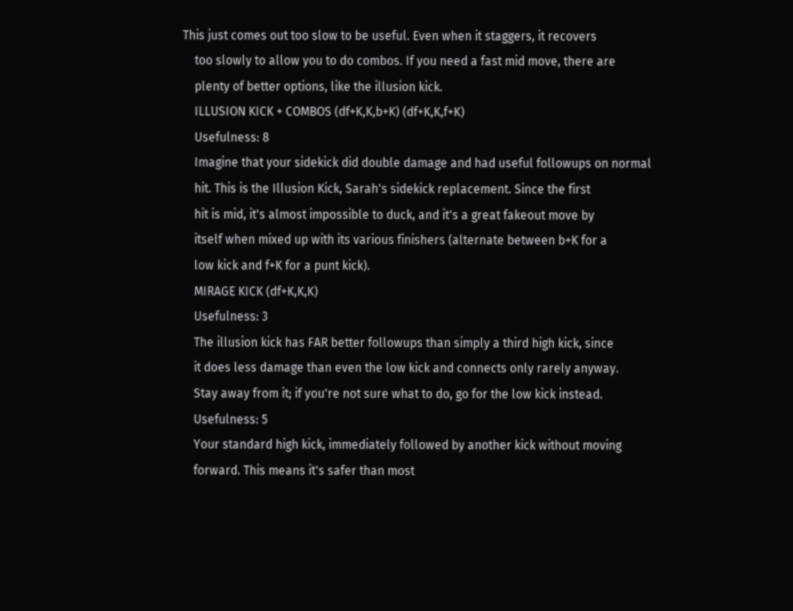This just comes out too slow to be useful. Even when it staggers, it recovers
    too slowly to allow you to do combos. If you need a fast mid move, there are
    plenty of better options, like the illusion kick.
    ILLUSION KICK + COMBOS (df+K,K,b+K) (df+K,K,f+K)
    Usefulness: 8
    Imagine that your sidekick did double damage and had useful followups on normal
    hit. This is the Illusion Kick, Sarah's sidekick replacement. Since the first
    hit is mid, it's almost impossible to duck, and it's a great fakeout move by
    itself when mixed up with its various finishers (alternate between b+K for a
    low kick and f+K for a punt kick).
    MIRAGE KICK (df+K,K,K)
    Usefulness: 3
    The illusion kick has FAR better followups than simply a third high kick, since
    it does less damage than even the low kick and connects only rarely anyway.
    Stay away from it; if you're not sure what to do, go for the low kick instead.
    Usefulness: 5
    Your standard high kick, immediately followed by another kick without moving
    forward. This means it's safer than most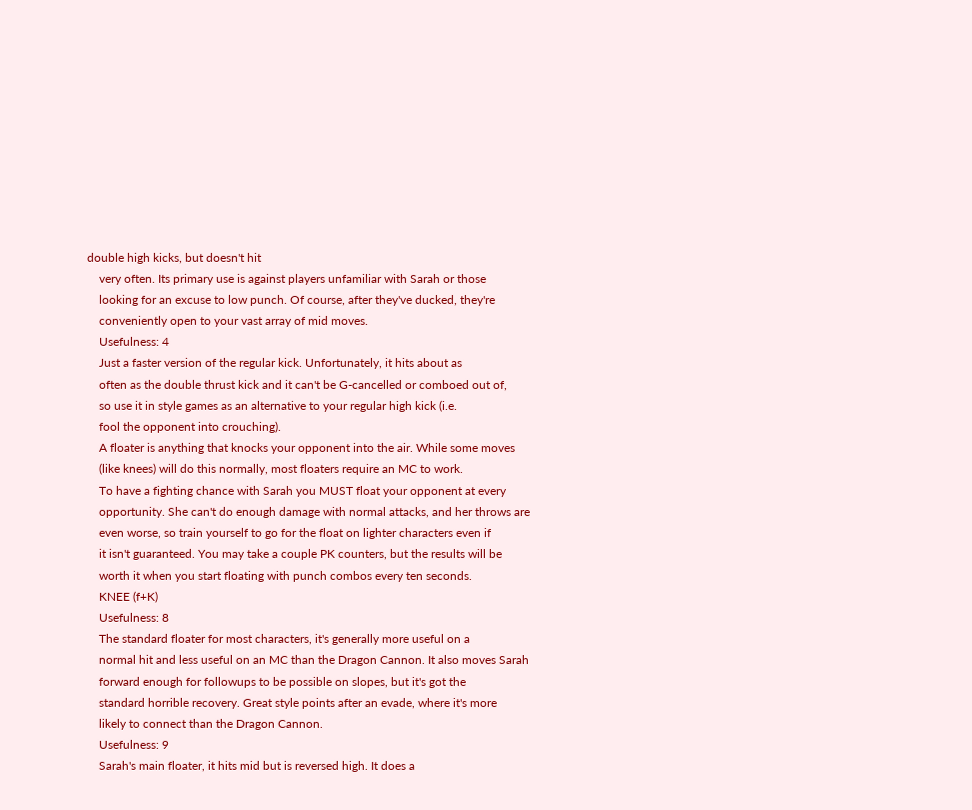double high kicks, but doesn't hit
    very often. Its primary use is against players unfamiliar with Sarah or those
    looking for an excuse to low punch. Of course, after they've ducked, they're
    conveniently open to your vast array of mid moves.
    Usefulness: 4
    Just a faster version of the regular kick. Unfortunately, it hits about as
    often as the double thrust kick and it can't be G-cancelled or comboed out of,
    so use it in style games as an alternative to your regular high kick (i.e.
    fool the opponent into crouching).
    A floater is anything that knocks your opponent into the air. While some moves
    (like knees) will do this normally, most floaters require an MC to work.
    To have a fighting chance with Sarah you MUST float your opponent at every
    opportunity. She can't do enough damage with normal attacks, and her throws are
    even worse, so train yourself to go for the float on lighter characters even if
    it isn't guaranteed. You may take a couple PK counters, but the results will be
    worth it when you start floating with punch combos every ten seconds.
    KNEE (f+K)
    Usefulness: 8
    The standard floater for most characters, it's generally more useful on a
    normal hit and less useful on an MC than the Dragon Cannon. It also moves Sarah
    forward enough for followups to be possible on slopes, but it's got the
    standard horrible recovery. Great style points after an evade, where it's more
    likely to connect than the Dragon Cannon.
    Usefulness: 9
    Sarah's main floater, it hits mid but is reversed high. It does a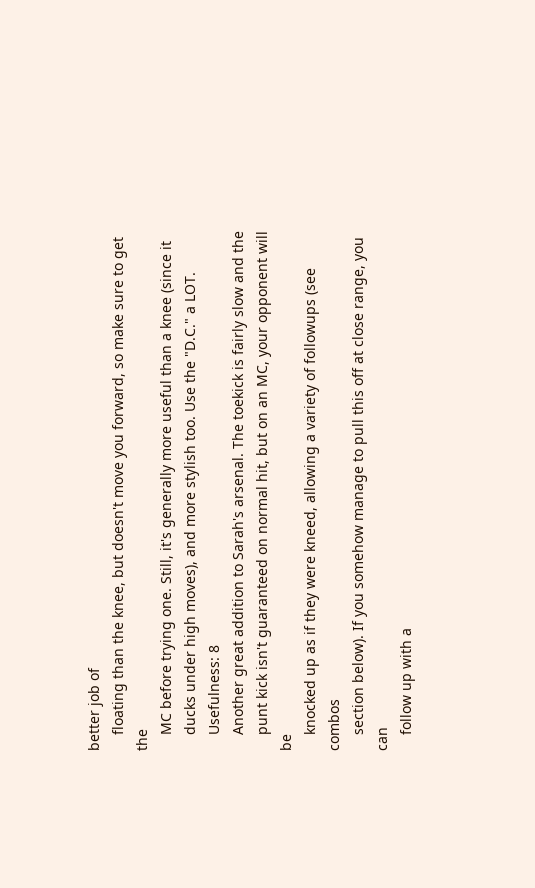better job of
    floating than the knee, but doesn't move you forward, so make sure to get the
    MC before trying one. Still, it's generally more useful than a knee (since it
    ducks under high moves), and more stylish too. Use the "D.C." a LOT.
    Usefulness: 8
    Another great addition to Sarah's arsenal. The toekick is fairly slow and the
    punt kick isn't guaranteed on normal hit, but on an MC, your opponent will be
    knocked up as if they were kneed, allowing a variety of followups (see combos
    section below). If you somehow manage to pull this off at close range, you can
    follow up with a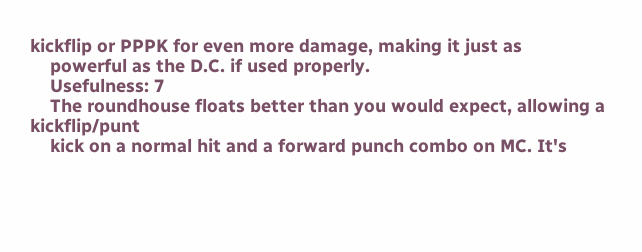kickflip or PPPK for even more damage, making it just as
    powerful as the D.C. if used properly.
    Usefulness: 7
    The roundhouse floats better than you would expect, allowing a kickflip/punt
    kick on a normal hit and a forward punch combo on MC. It's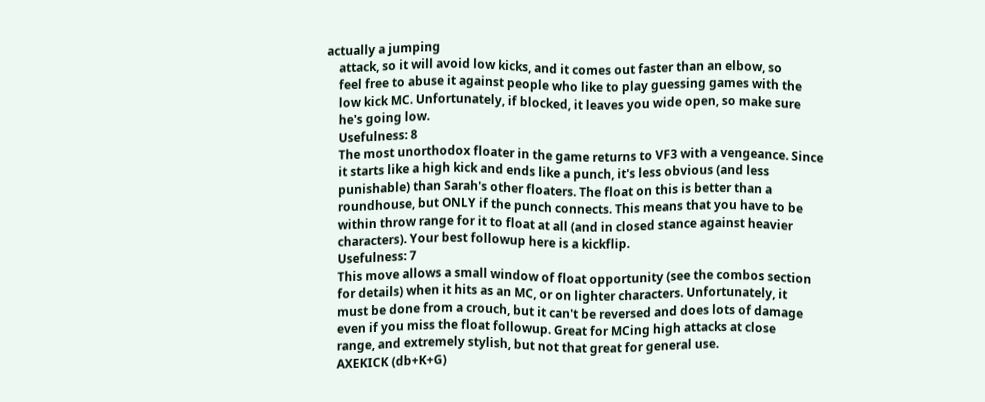actually a jumping
    attack, so it will avoid low kicks, and it comes out faster than an elbow, so
    feel free to abuse it against people who like to play guessing games with the
    low kick MC. Unfortunately, if blocked, it leaves you wide open, so make sure
    he's going low.
    Usefulness: 8
    The most unorthodox floater in the game returns to VF3 with a vengeance. Since
    it starts like a high kick and ends like a punch, it's less obvious (and less
    punishable) than Sarah's other floaters. The float on this is better than a
    roundhouse, but ONLY if the punch connects. This means that you have to be
    within throw range for it to float at all (and in closed stance against heavier
    characters). Your best followup here is a kickflip.
    Usefulness: 7
    This move allows a small window of float opportunity (see the combos section
    for details) when it hits as an MC, or on lighter characters. Unfortunately, it
    must be done from a crouch, but it can't be reversed and does lots of damage
    even if you miss the float followup. Great for MCing high attacks at close
    range, and extremely stylish, but not that great for general use.
    AXEKICK (db+K+G)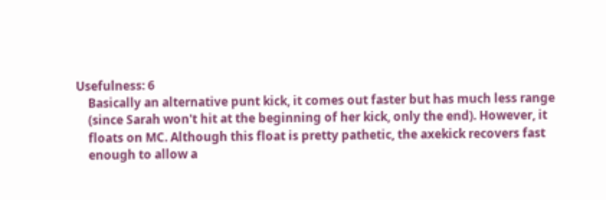Usefulness: 6
    Basically an alternative punt kick, it comes out faster but has much less range
    (since Sarah won't hit at the beginning of her kick, only the end). However, it
    floats on MC. Although this float is pretty pathetic, the axekick recovers fast
    enough to allow a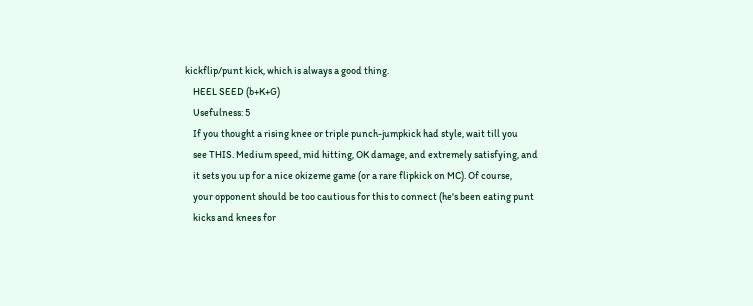kickflip/punt kick, which is always a good thing.
    HEEL SEED (b+K+G)
    Usefulness: 5
    If you thought a rising knee or triple punch-jumpkick had style, wait till you
    see THIS. Medium speed, mid hitting, OK damage, and extremely satisfying, and
    it sets you up for a nice okizeme game (or a rare flipkick on MC). Of course,
    your opponent should be too cautious for this to connect (he's been eating punt
    kicks and knees for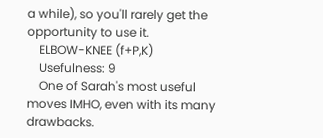a while), so you'll rarely get the opportunity to use it.
    ELBOW-KNEE (f+P,K)
    Usefulness: 9
    One of Sarah's most useful moves IMHO, even with its many drawbacks.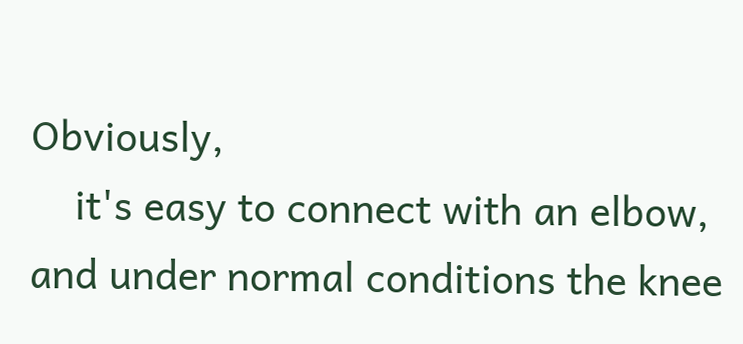Obviously,
    it's easy to connect with an elbow, and under normal conditions the knee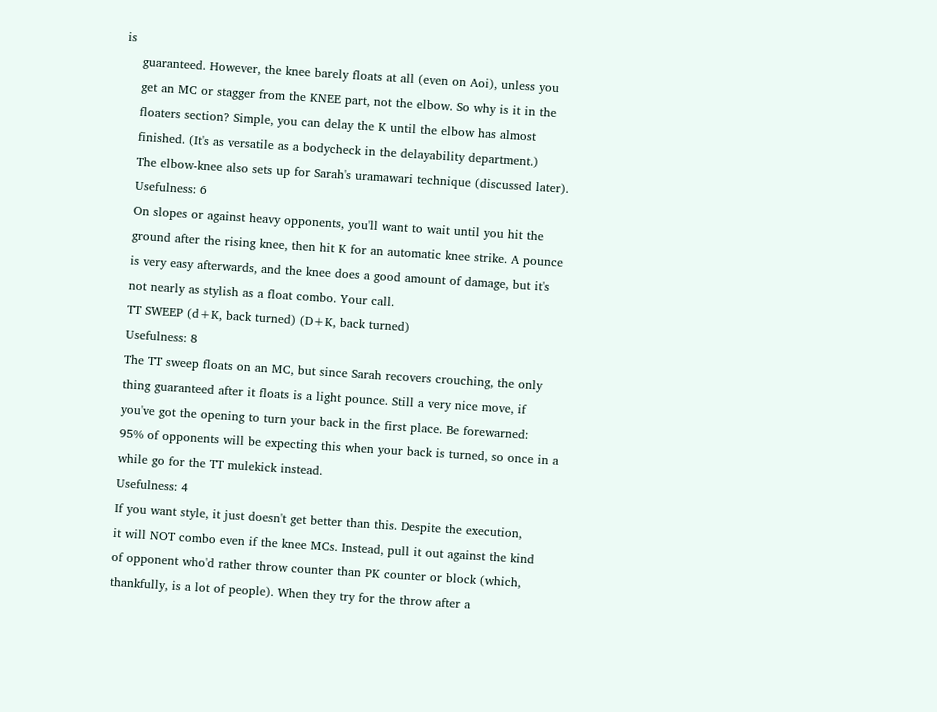is
    guaranteed. However, the knee barely floats at all (even on Aoi), unless you
    get an MC or stagger from the KNEE part, not the elbow. So why is it in the
    floaters section? Simple, you can delay the K until the elbow has almost
    finished. (It's as versatile as a bodycheck in the delayability department.)
    The elbow-knee also sets up for Sarah's uramawari technique (discussed later).
    Usefulness: 6
    On slopes or against heavy opponents, you'll want to wait until you hit the
    ground after the rising knee, then hit K for an automatic knee strike. A pounce
    is very easy afterwards, and the knee does a good amount of damage, but it's
    not nearly as stylish as a float combo. Your call.
    TT SWEEP (d+K, back turned) (D+K, back turned)
    Usefulness: 8
    The TT sweep floats on an MC, but since Sarah recovers crouching, the only
    thing guaranteed after it floats is a light pounce. Still a very nice move, if
    you've got the opening to turn your back in the first place. Be forewarned:
    95% of opponents will be expecting this when your back is turned, so once in a
    while go for the TT mulekick instead.
    Usefulness: 4
    If you want style, it just doesn't get better than this. Despite the execution,
    it will NOT combo even if the knee MCs. Instead, pull it out against the kind
    of opponent who'd rather throw counter than PK counter or block (which,
    thankfully, is a lot of people). When they try for the throw after a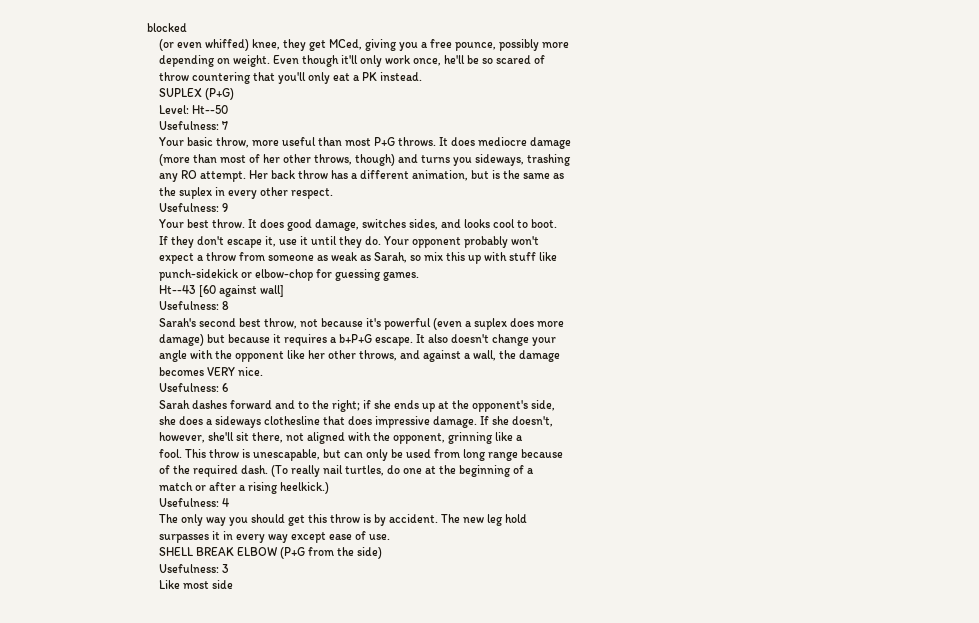blocked
    (or even whiffed) knee, they get MCed, giving you a free pounce, possibly more
    depending on weight. Even though it'll only work once, he'll be so scared of
    throw countering that you'll only eat a PK instead.
    SUPLEX (P+G)
    Level: Ht--50
    Usefulness: 7
    Your basic throw, more useful than most P+G throws. It does mediocre damage
    (more than most of her other throws, though) and turns you sideways, trashing
    any RO attempt. Her back throw has a different animation, but is the same as
    the suplex in every other respect.
    Usefulness: 9
    Your best throw. It does good damage, switches sides, and looks cool to boot.
    If they don't escape it, use it until they do. Your opponent probably won't
    expect a throw from someone as weak as Sarah, so mix this up with stuff like
    punch-sidekick or elbow-chop for guessing games.
    Ht--43 [60 against wall]
    Usefulness: 8
    Sarah's second best throw, not because it's powerful (even a suplex does more
    damage) but because it requires a b+P+G escape. It also doesn't change your
    angle with the opponent like her other throws, and against a wall, the damage
    becomes VERY nice.
    Usefulness: 6
    Sarah dashes forward and to the right; if she ends up at the opponent's side,
    she does a sideways clothesline that does impressive damage. If she doesn't,
    however, she'll sit there, not aligned with the opponent, grinning like a
    fool. This throw is unescapable, but can only be used from long range because
    of the required dash. (To really nail turtles, do one at the beginning of a
    match or after a rising heelkick.)
    Usefulness: 4
    The only way you should get this throw is by accident. The new leg hold
    surpasses it in every way except ease of use.
    SHELL BREAK ELBOW (P+G from the side)
    Usefulness: 3
    Like most side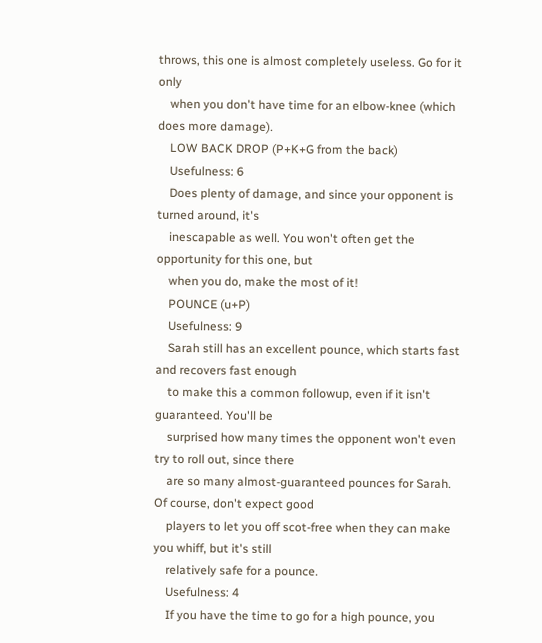throws, this one is almost completely useless. Go for it only
    when you don't have time for an elbow-knee (which does more damage).
    LOW BACK DROP (P+K+G from the back)
    Usefulness: 6
    Does plenty of damage, and since your opponent is turned around, it's
    inescapable as well. You won't often get the opportunity for this one, but
    when you do, make the most of it!
    POUNCE (u+P)
    Usefulness: 9
    Sarah still has an excellent pounce, which starts fast and recovers fast enough
    to make this a common followup, even if it isn't guaranteed. You'll be
    surprised how many times the opponent won't even try to roll out, since there
    are so many almost-guaranteed pounces for Sarah. Of course, don't expect good
    players to let you off scot-free when they can make you whiff, but it's still
    relatively safe for a pounce.
    Usefulness: 4
    If you have the time to go for a high pounce, you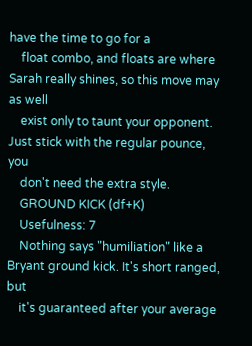have the time to go for a
    float combo, and floats are where Sarah really shines, so this move may as well
    exist only to taunt your opponent. Just stick with the regular pounce, you
    don't need the extra style.
    GROUND KICK (df+K)
    Usefulness: 7
    Nothing says "humiliation" like a Bryant ground kick. It's short ranged, but
    it's guaranteed after your average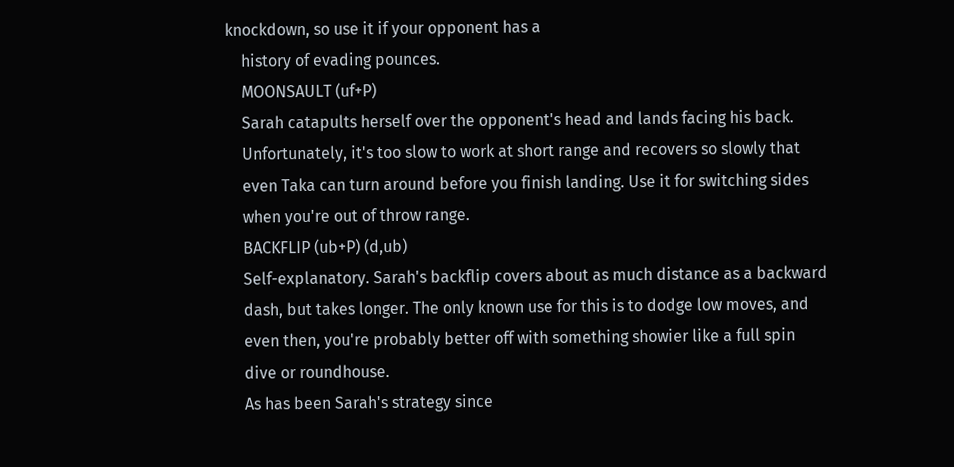knockdown, so use it if your opponent has a
    history of evading pounces.
    MOONSAULT (uf+P)
    Sarah catapults herself over the opponent's head and lands facing his back.
    Unfortunately, it's too slow to work at short range and recovers so slowly that
    even Taka can turn around before you finish landing. Use it for switching sides
    when you're out of throw range.
    BACKFLIP (ub+P) (d,ub)
    Self-explanatory. Sarah's backflip covers about as much distance as a backward
    dash, but takes longer. The only known use for this is to dodge low moves, and
    even then, you're probably better off with something showier like a full spin
    dive or roundhouse.
    As has been Sarah's strategy since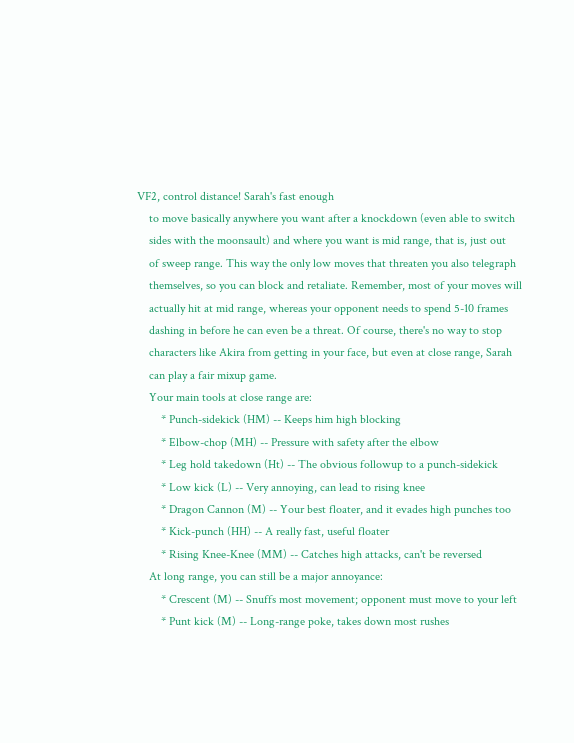VF2, control distance! Sarah's fast enough
    to move basically anywhere you want after a knockdown (even able to switch
    sides with the moonsault) and where you want is mid range, that is, just out
    of sweep range. This way the only low moves that threaten you also telegraph
    themselves, so you can block and retaliate. Remember, most of your moves will
    actually hit at mid range, whereas your opponent needs to spend 5-10 frames
    dashing in before he can even be a threat. Of course, there's no way to stop
    characters like Akira from getting in your face, but even at close range, Sarah
    can play a fair mixup game.
    Your main tools at close range are:
        * Punch-sidekick (HM) -- Keeps him high blocking
        * Elbow-chop (MH) -- Pressure with safety after the elbow
        * Leg hold takedown (Ht) -- The obvious followup to a punch-sidekick
        * Low kick (L) -- Very annoying, can lead to rising knee
        * Dragon Cannon (M) -- Your best floater, and it evades high punches too
        * Kick-punch (HH) -- A really fast, useful floater
        * Rising Knee-Knee (MM) -- Catches high attacks, can't be reversed
    At long range, you can still be a major annoyance:
        * Crescent (M) -- Snuffs most movement; opponent must move to your left
        * Punt kick (M) -- Long-range poke, takes down most rushes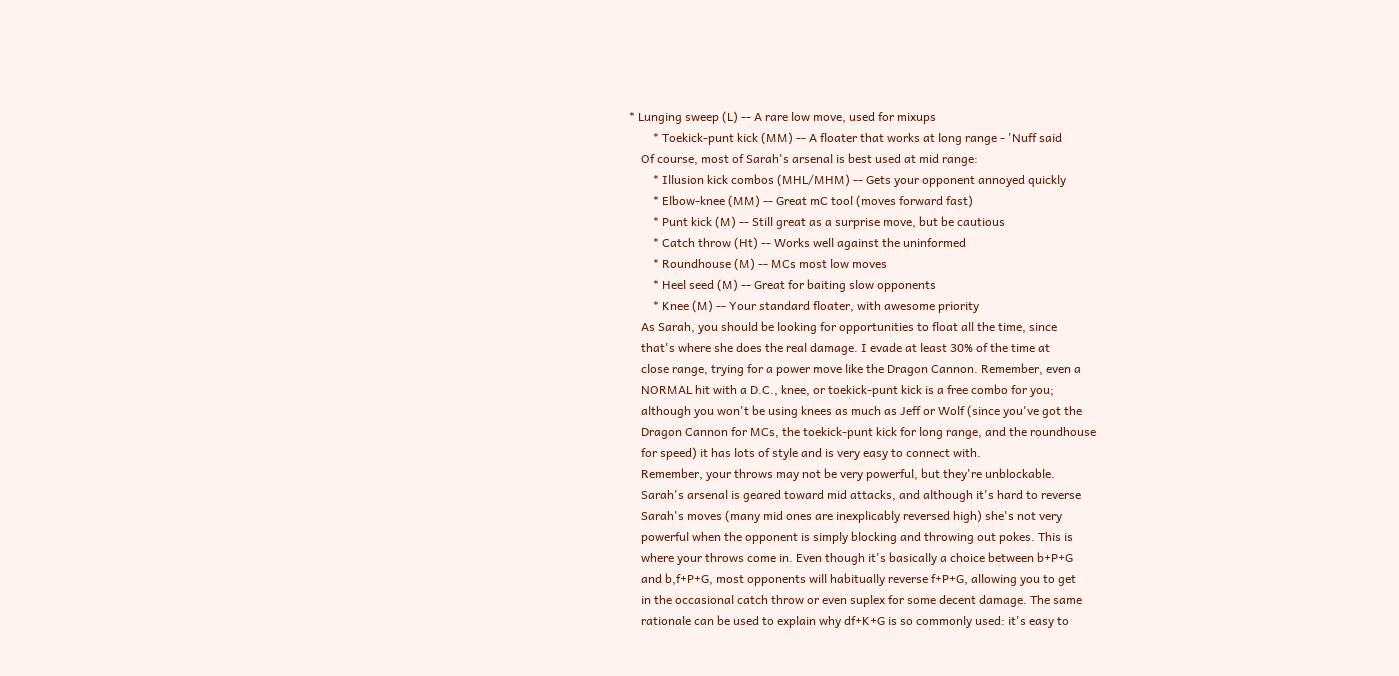* Lunging sweep (L) -- A rare low move, used for mixups
        * Toekick-punt kick (MM) -- A floater that works at long range - 'Nuff said
    Of course, most of Sarah's arsenal is best used at mid range:
        * Illusion kick combos (MHL/MHM) -- Gets your opponent annoyed quickly
        * Elbow-knee (MM) -- Great mC tool (moves forward fast)
        * Punt kick (M) -- Still great as a surprise move, but be cautious
        * Catch throw (Ht) -- Works well against the uninformed
        * Roundhouse (M) -- MCs most low moves
        * Heel seed (M) -- Great for baiting slow opponents
        * Knee (M) -- Your standard floater, with awesome priority
    As Sarah, you should be looking for opportunities to float all the time, since
    that's where she does the real damage. I evade at least 30% of the time at
    close range, trying for a power move like the Dragon Cannon. Remember, even a
    NORMAL hit with a D.C., knee, or toekick-punt kick is a free combo for you;
    although you won't be using knees as much as Jeff or Wolf (since you've got the
    Dragon Cannon for MCs, the toekick-punt kick for long range, and the roundhouse
    for speed) it has lots of style and is very easy to connect with.
    Remember, your throws may not be very powerful, but they're unblockable.
    Sarah's arsenal is geared toward mid attacks, and although it's hard to reverse
    Sarah's moves (many mid ones are inexplicably reversed high) she's not very
    powerful when the opponent is simply blocking and throwing out pokes. This is
    where your throws come in. Even though it's basically a choice between b+P+G
    and b,f+P+G, most opponents will habitually reverse f+P+G, allowing you to get
    in the occasional catch throw or even suplex for some decent damage. The same
    rationale can be used to explain why df+K+G is so commonly used: it's easy to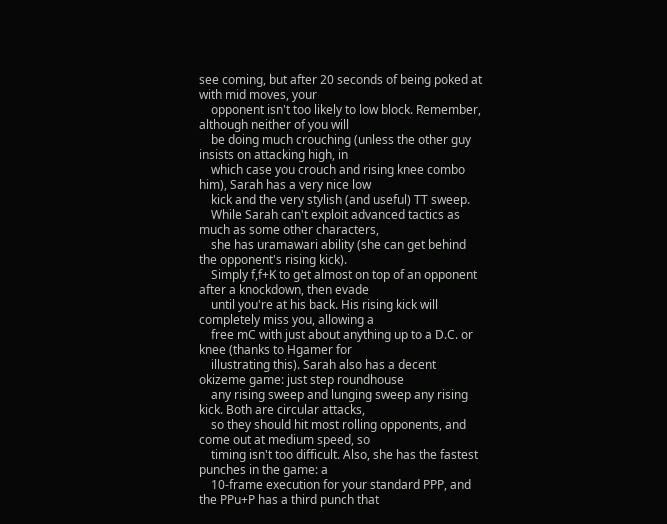see coming, but after 20 seconds of being poked at with mid moves, your
    opponent isn't too likely to low block. Remember, although neither of you will
    be doing much crouching (unless the other guy insists on attacking high, in
    which case you crouch and rising knee combo him), Sarah has a very nice low
    kick and the very stylish (and useful) TT sweep.
    While Sarah can't exploit advanced tactics as much as some other characters,
    she has uramawari ability (she can get behind the opponent's rising kick).
    Simply f,f+K to get almost on top of an opponent after a knockdown, then evade
    until you're at his back. His rising kick will completely miss you, allowing a
    free mC with just about anything up to a D.C. or knee (thanks to Hgamer for
    illustrating this). Sarah also has a decent okizeme game: just step roundhouse
    any rising sweep and lunging sweep any rising kick. Both are circular attacks,
    so they should hit most rolling opponents, and come out at medium speed, so
    timing isn't too difficult. Also, she has the fastest punches in the game: a
    10-frame execution for your standard PPP, and the PPu+P has a third punch that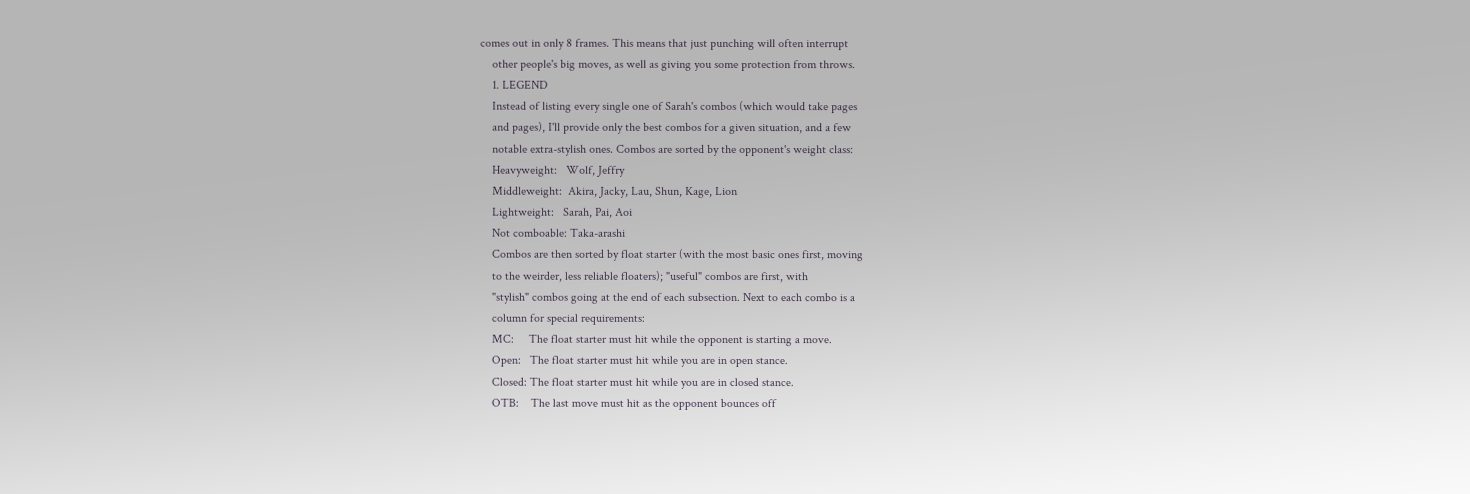comes out in only 8 frames. This means that just punching will often interrupt
    other people's big moves, as well as giving you some protection from throws.
    1. LEGEND
    Instead of listing every single one of Sarah's combos (which would take pages
    and pages), I'll provide only the best combos for a given situation, and a few
    notable extra-stylish ones. Combos are sorted by the opponent's weight class:
    Heavyweight:   Wolf, Jeffry
    Middleweight:  Akira, Jacky, Lau, Shun, Kage, Lion
    Lightweight:   Sarah, Pai, Aoi
    Not comboable: Taka-arashi
    Combos are then sorted by float starter (with the most basic ones first, moving
    to the weirder, less reliable floaters); "useful" combos are first, with
    "stylish" combos going at the end of each subsection. Next to each combo is a
    column for special requirements:
    MC:     The float starter must hit while the opponent is starting a move.
    Open:   The float starter must hit while you are in open stance.
    Closed: The float starter must hit while you are in closed stance.
    OTB:    The last move must hit as the opponent bounces off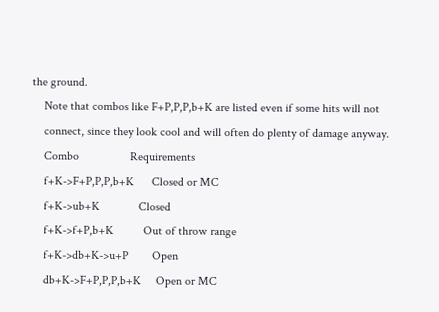the ground.
    Note that combos like F+P,P,P,b+K are listed even if some hits will not
    connect, since they look cool and will often do plenty of damage anyway.
    Combo                 Requirements
    f+K->F+P,P,P,b+K      Closed or MC
    f+K->ub+K             Closed
    f+K->f+P,b+K          Out of throw range
    f+K->db+K->u+P        Open
    db+K->F+P,P,P,b+K     Open or MC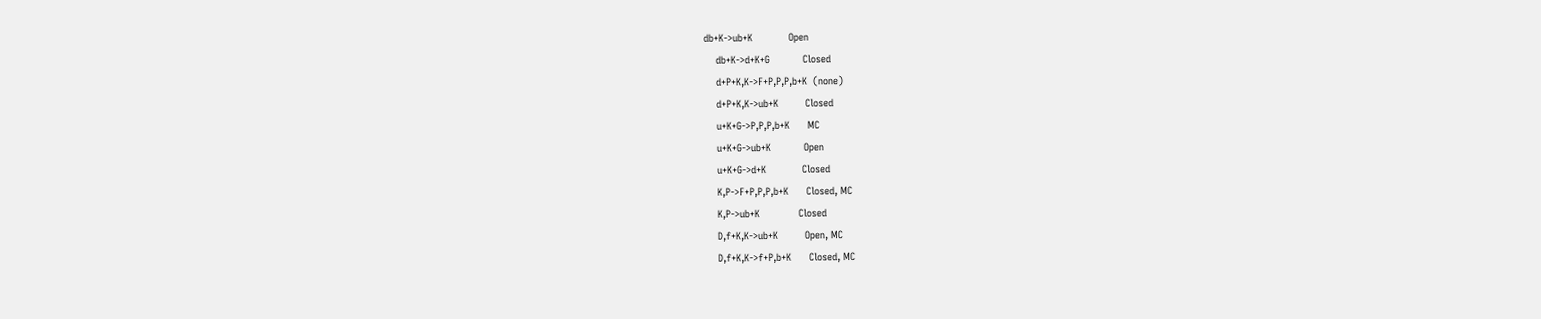db+K->ub+K            Open
    db+K->d+K+G           Closed
    d+P+K,K->F+P,P,P,b+K  (none)
    d+P+K,K->ub+K         Closed
    u+K+G->P,P,P,b+K      MC
    u+K+G->ub+K           Open
    u+K+G->d+K            Closed
    K,P->F+P,P,P,b+K      Closed, MC
    K,P->ub+K             Closed
    D,f+K,K->ub+K         Open, MC
    D,f+K,K->f+P,b+K      Closed, MC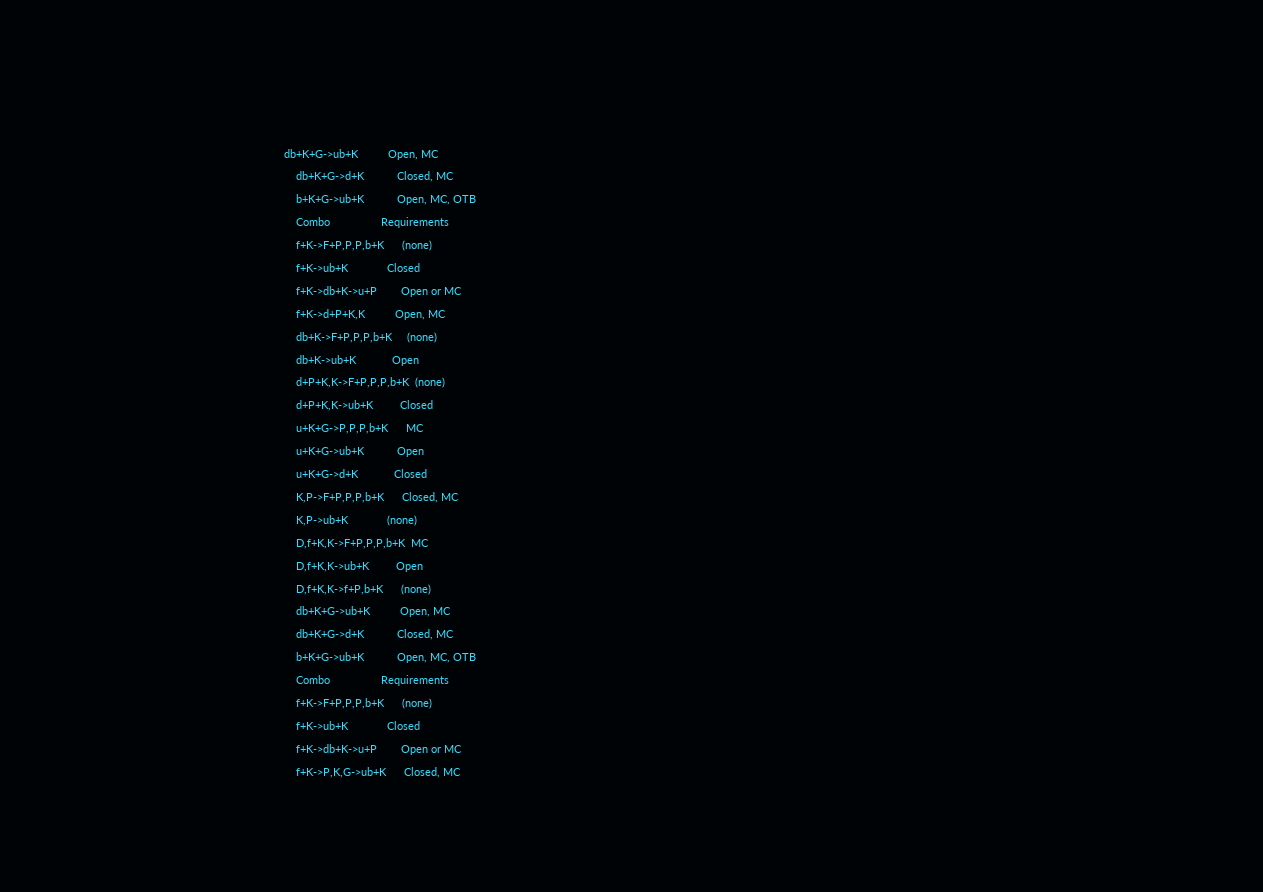db+K+G->ub+K          Open, MC
    db+K+G->d+K           Closed, MC
    b+K+G->ub+K           Open, MC, OTB
    Combo                 Requirements
    f+K->F+P,P,P,b+K      (none)
    f+K->ub+K             Closed
    f+K->db+K->u+P        Open or MC
    f+K->d+P+K,K          Open, MC
    db+K->F+P,P,P,b+K     (none)
    db+K->ub+K            Open
    d+P+K,K->F+P,P,P,b+K  (none)
    d+P+K,K->ub+K         Closed
    u+K+G->P,P,P,b+K      MC
    u+K+G->ub+K           Open
    u+K+G->d+K            Closed
    K,P->F+P,P,P,b+K      Closed, MC
    K,P->ub+K             (none)
    D,f+K,K->F+P,P,P,b+K  MC
    D,f+K,K->ub+K         Open
    D,f+K,K->f+P,b+K      (none)
    db+K+G->ub+K          Open, MC
    db+K+G->d+K           Closed, MC
    b+K+G->ub+K           Open, MC, OTB
    Combo                 Requirements
    f+K->F+P,P,P,b+K      (none)
    f+K->ub+K             Closed
    f+K->db+K->u+P        Open or MC
    f+K->P,K,G->ub+K      Closed, MC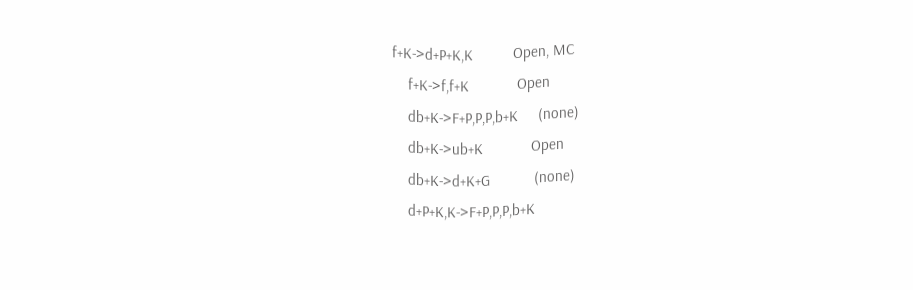f+K->d+P+K,K          Open, MC
    f+K->f,f+K            Open
    db+K->F+P,P,P,b+K     (none)
    db+K->ub+K            Open
    db+K->d+K+G           (none)
    d+P+K,K->F+P,P,P,b+K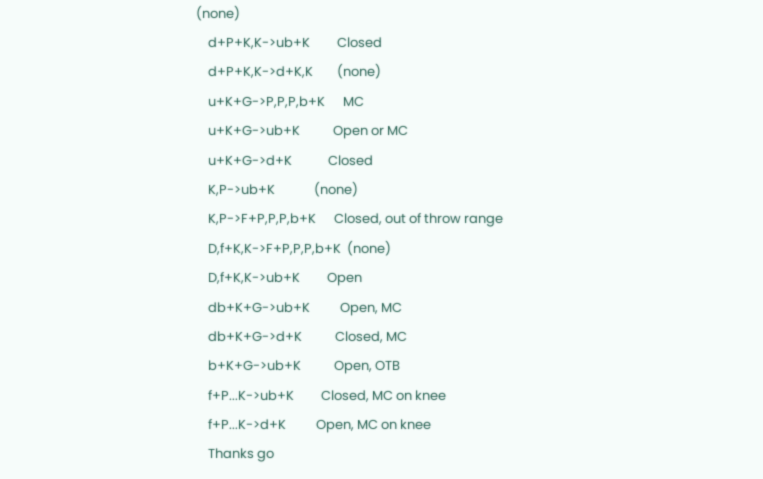(none)
    d+P+K,K->ub+K         Closed
    d+P+K,K->d+K,K        (none)
    u+K+G->P,P,P,b+K      MC
    u+K+G->ub+K           Open or MC
    u+K+G->d+K            Closed
    K,P->ub+K             (none)
    K,P->F+P,P,P,b+K      Closed, out of throw range
    D,f+K,K->F+P,P,P,b+K  (none)
    D,f+K,K->ub+K         Open
    db+K+G->ub+K          Open, MC
    db+K+G->d+K           Closed, MC
    b+K+G->ub+K           Open, OTB
    f+P...K->ub+K         Closed, MC on knee
    f+P...K->d+K          Open, MC on knee
    Thanks go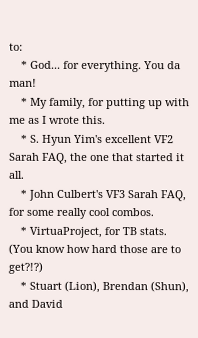to:
    * God... for everything. You da man!
    * My family, for putting up with me as I wrote this.
    * S. Hyun Yim's excellent VF2 Sarah FAQ, the one that started it all.
    * John Culbert's VF3 Sarah FAQ, for some really cool combos.
    * VirtuaProject, for TB stats. (You know how hard those are to get?!?)
    * Stuart (Lion), Brendan (Shun), and David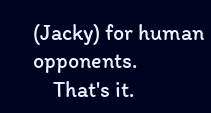(Jacky) for human opponents.
    That's it.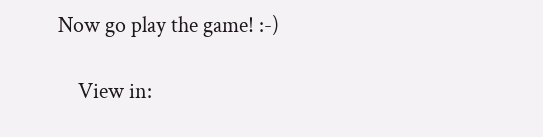Now go play the game! :-)

    View in: